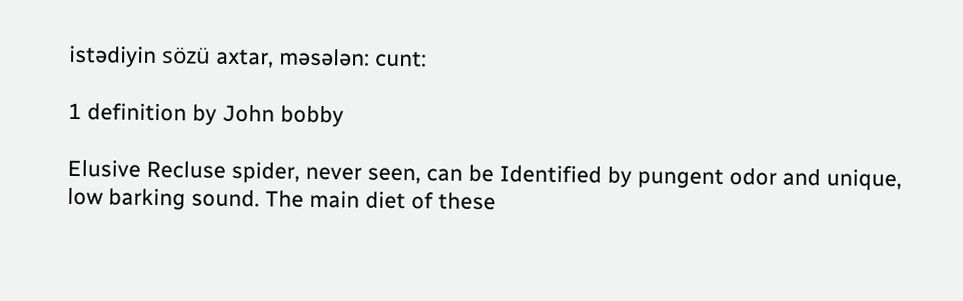istədiyin sözü axtar, məsələn: cunt:

1 definition by John bobby

Elusive Recluse spider, never seen, can be Identified by pungent odor and unique, low barking sound. The main diet of these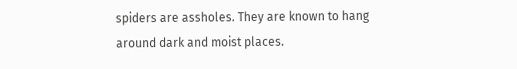spiders are assholes. They are known to hang around dark and moist places.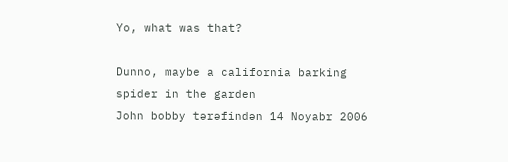Yo, what was that?

Dunno, maybe a california barking spider in the garden
John bobby tərəfindən 14 Noyabr 2006